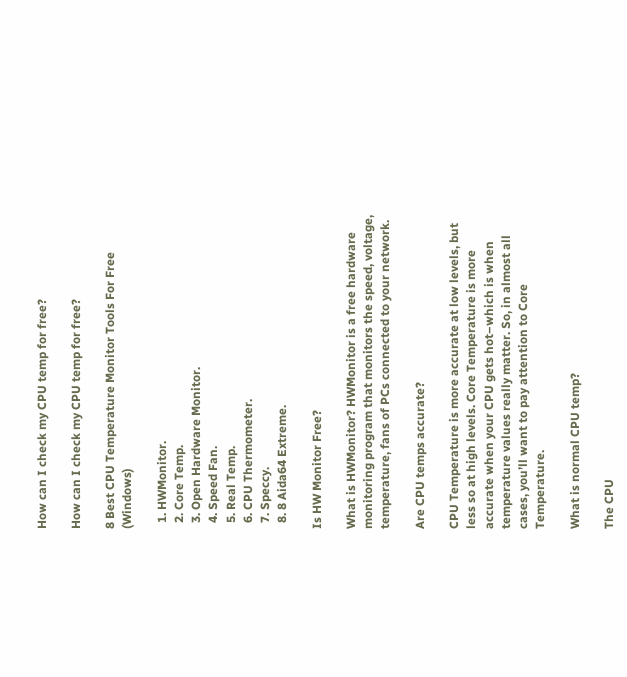How can I check my CPU temp for free?

How can I check my CPU temp for free?

8 Best CPU Temperature Monitor Tools For Free (Windows)

  1. HWMonitor.
  2. Core Temp.
  3. Open Hardware Monitor.
  4. Speed Fan.
  5. Real Temp.
  6. CPU Thermometer.
  7. Speccy.
  8. 8 Aida64 Extreme.

Is HW Monitor Free?

What is HWMonitor? HWMonitor is a free hardware monitoring program that monitors the speed, voltage, temperature, fans of PCs connected to your network.

Are CPU temps accurate?

CPU Temperature is more accurate at low levels, but less so at high levels. Core Temperature is more accurate when your CPU gets hot–which is when temperature values really matter. So, in almost all cases, you’ll want to pay attention to Core Temperature.

What is normal CPU temp?

The CPU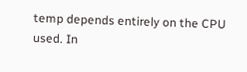temp depends entirely on the CPU used. In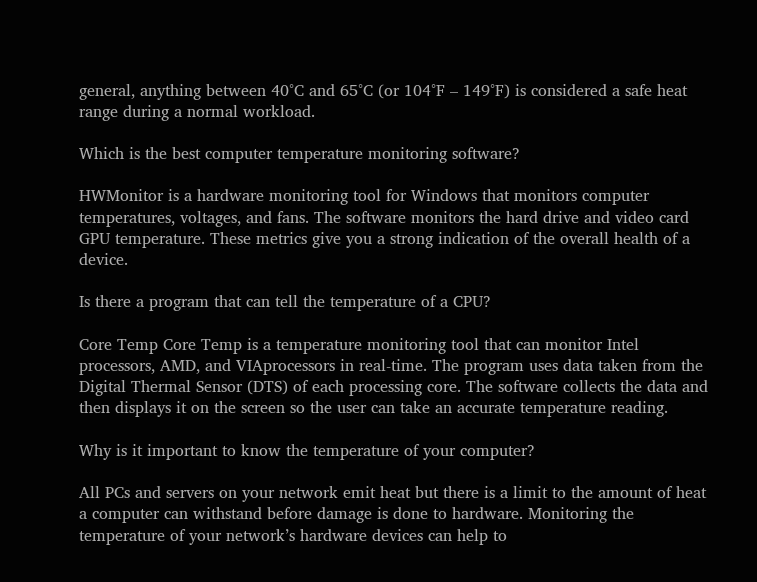general, anything between 40°C and 65°C (or 104°F – 149°F) is considered a safe heat range during a normal workload.

Which is the best computer temperature monitoring software?

HWMonitor is a hardware monitoring tool for Windows that monitors computer temperatures, voltages, and fans. The software monitors the hard drive and video card GPU temperature. These metrics give you a strong indication of the overall health of a device.

Is there a program that can tell the temperature of a CPU?

Core Temp Core Temp is a temperature monitoring tool that can monitor Intel processors, AMD, and VIAprocessors in real-time. The program uses data taken from the Digital Thermal Sensor (DTS) of each processing core. The software collects the data and then displays it on the screen so the user can take an accurate temperature reading.

Why is it important to know the temperature of your computer?

All PCs and servers on your network emit heat but there is a limit to the amount of heat a computer can withstand before damage is done to hardware. Monitoring the temperature of your network’s hardware devices can help to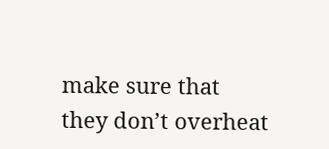make sure that they don’t overheat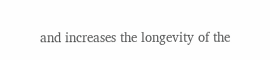and increases the longevity of the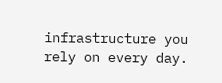infrastructure you rely on every day.